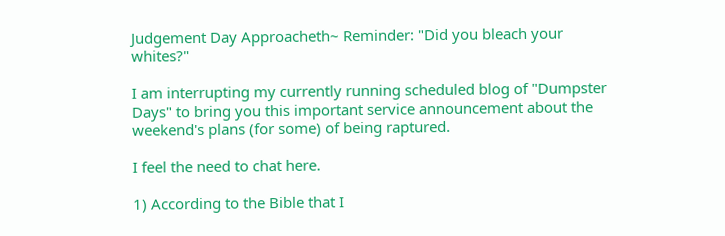Judgement Day Approacheth~ Reminder: "Did you bleach your whites?"

I am interrupting my currently running scheduled blog of "Dumpster Days" to bring you this important service announcement about the weekend's plans (for some) of being raptured.

I feel the need to chat here.

1) According to the Bible that I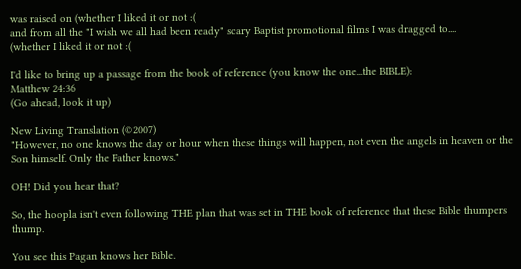was raised on (whether I liked it or not :(
and from all the "I wish we all had been ready" scary Baptist promotional films I was dragged to....
(whether I liked it or not :(

I'd like to bring up a passage from the book of reference (you know the one...the BIBLE):
Matthew 24:36
(Go ahead, look it up)

New Living Translation (©2007)
"However, no one knows the day or hour when these things will happen, not even the angels in heaven or the Son himself. Only the Father knows."

OH! Did you hear that?

So, the hoopla isn't even following THE plan that was set in THE book of reference that these Bible thumpers thump.

You see this Pagan knows her Bible.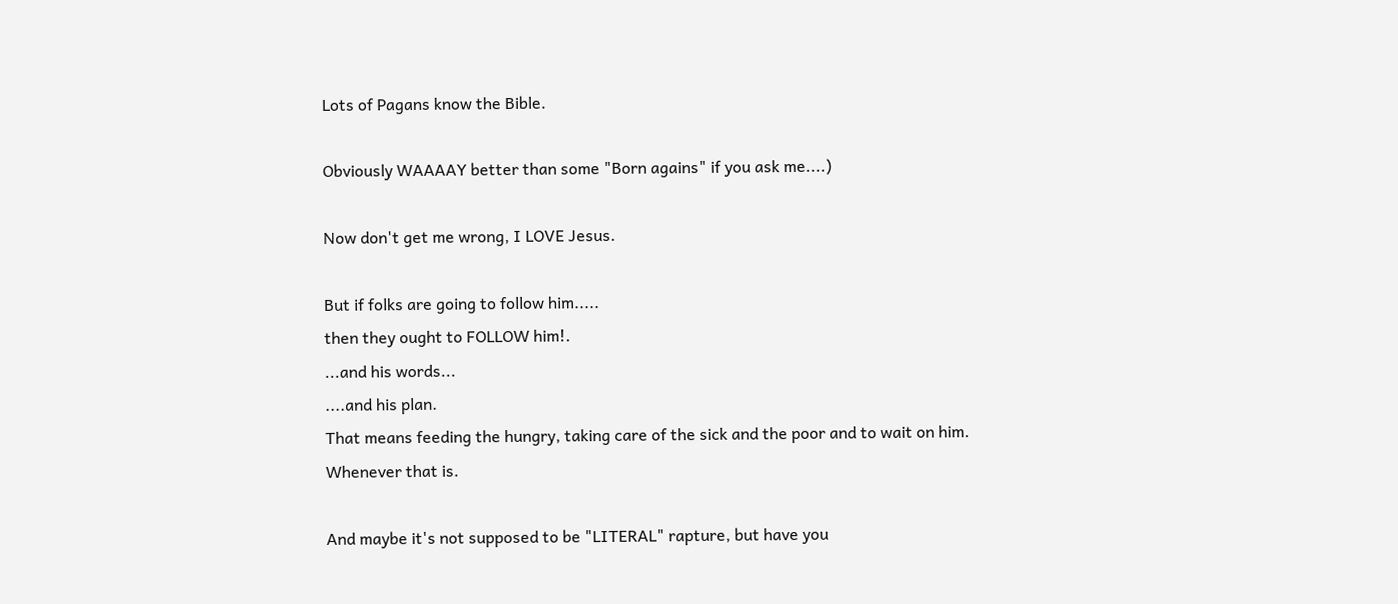Lots of Pagans know the Bible.

Obviously WAAAAY better than some "Born agains" if you ask me....)

Now don't get me wrong, I LOVE Jesus.

But if folks are going to follow him.....
then they ought to FOLLOW him!.
...and his words...
....and his plan.
That means feeding the hungry, taking care of the sick and the poor and to wait on him.
Whenever that is.

And maybe it's not supposed to be "LITERAL" rapture, but have you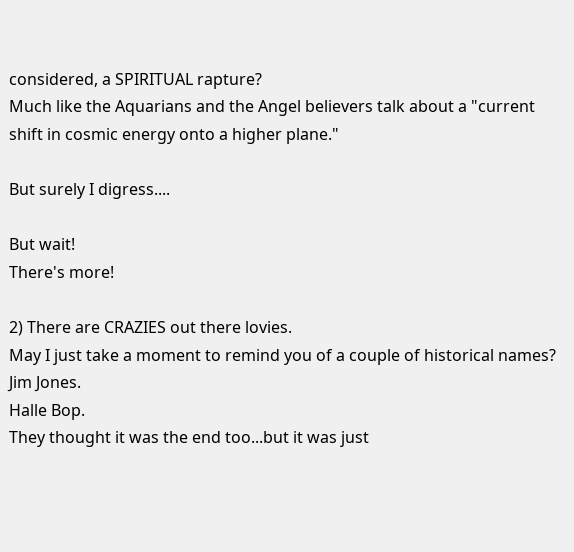considered, a SPIRITUAL rapture?
Much like the Aquarians and the Angel believers talk about a "current shift in cosmic energy onto a higher plane."

But surely I digress....

But wait!
There's more!

2) There are CRAZIES out there lovies.
May I just take a moment to remind you of a couple of historical names?
Jim Jones.
Halle Bop.
They thought it was the end too...but it was just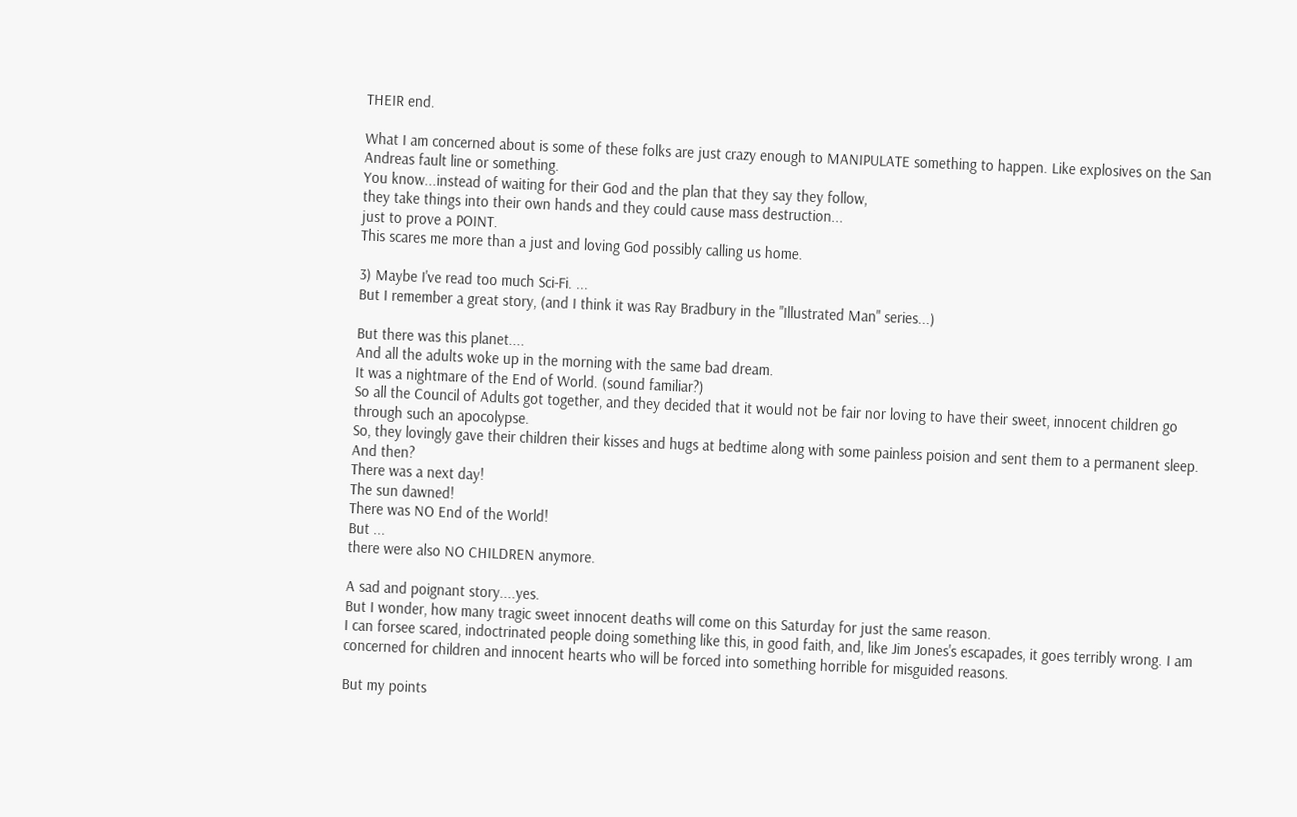THEIR end.

What I am concerned about is some of these folks are just crazy enough to MANIPULATE something to happen. Like explosives on the San Andreas fault line or something.
You know...instead of waiting for their God and the plan that they say they follow,
they take things into their own hands and they could cause mass destruction...
just to prove a POINT.
This scares me more than a just and loving God possibly calling us home.

3) Maybe I've read too much Sci-Fi. ...
But I remember a great story, (and I think it was Ray Bradbury in the "Illustrated Man" series...)

But there was this planet....
And all the adults woke up in the morning with the same bad dream.
It was a nightmare of the End of World. (sound familiar?)
So all the Council of Adults got together, and they decided that it would not be fair nor loving to have their sweet, innocent children go through such an apocolypse.
So, they lovingly gave their children their kisses and hugs at bedtime along with some painless poision and sent them to a permanent sleep.
And then?
There was a next day!
The sun dawned!
There was NO End of the World!
But ...
there were also NO CHILDREN anymore.

A sad and poignant story....yes.
But I wonder, how many tragic sweet innocent deaths will come on this Saturday for just the same reason.
I can forsee scared, indoctrinated people doing something like this, in good faith, and, like Jim Jones's escapades, it goes terribly wrong. I am concerned for children and innocent hearts who will be forced into something horrible for misguided reasons.

But my points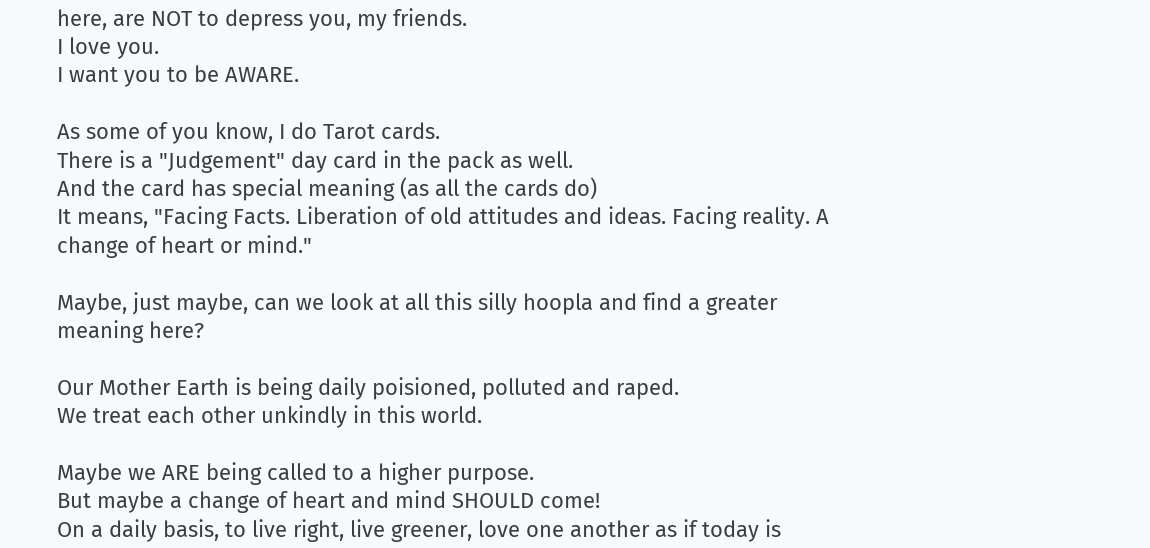here, are NOT to depress you, my friends.
I love you.
I want you to be AWARE.

As some of you know, I do Tarot cards.
There is a "Judgement" day card in the pack as well.
And the card has special meaning (as all the cards do)
It means, "Facing Facts. Liberation of old attitudes and ideas. Facing reality. A change of heart or mind."

Maybe, just maybe, can we look at all this silly hoopla and find a greater meaning here?

Our Mother Earth is being daily poisioned, polluted and raped.
We treat each other unkindly in this world.

Maybe we ARE being called to a higher purpose.
But maybe a change of heart and mind SHOULD come!
On a daily basis, to live right, live greener, love one another as if today is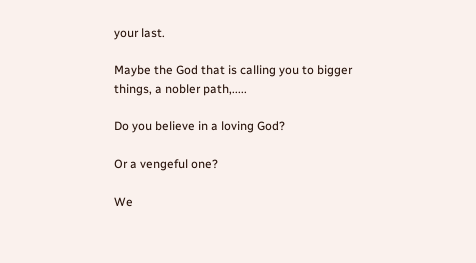your last.

Maybe the God that is calling you to bigger things, a nobler path,.....

Do you believe in a loving God?

Or a vengeful one?

We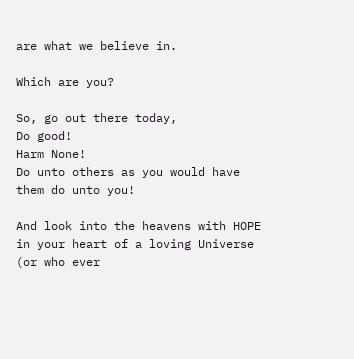are what we believe in.

Which are you?

So, go out there today,
Do good!
Harm None!
Do unto others as you would have them do unto you!

And look into the heavens with HOPE in your heart of a loving Universe
(or who ever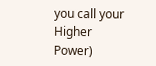you call your Higher Power)